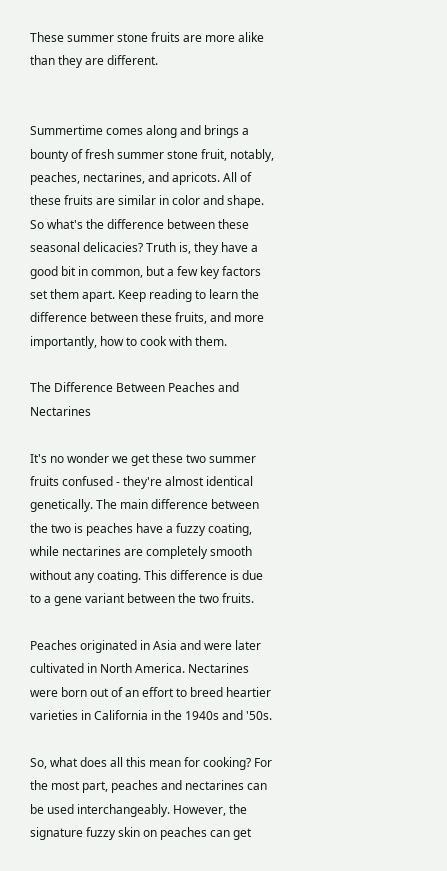These summer stone fruits are more alike than they are different.


Summertime comes along and brings a bounty of fresh summer stone fruit, notably, peaches, nectarines, and apricots. All of these fruits are similar in color and shape. So what's the difference between these seasonal delicacies? Truth is, they have a good bit in common, but a few key factors set them apart. Keep reading to learn the difference between these fruits, and more importantly, how to cook with them.

The Difference Between Peaches and Nectarines

It's no wonder we get these two summer fruits confused - they're almost identical genetically. The main difference between the two is peaches have a fuzzy coating, while nectarines are completely smooth without any coating. This difference is due to a gene variant between the two fruits.

Peaches originated in Asia and were later cultivated in North America. Nectarines were born out of an effort to breed heartier varieties in California in the 1940s and '50s.

So, what does all this mean for cooking? For the most part, peaches and nectarines can be used interchangeably. However, the signature fuzzy skin on peaches can get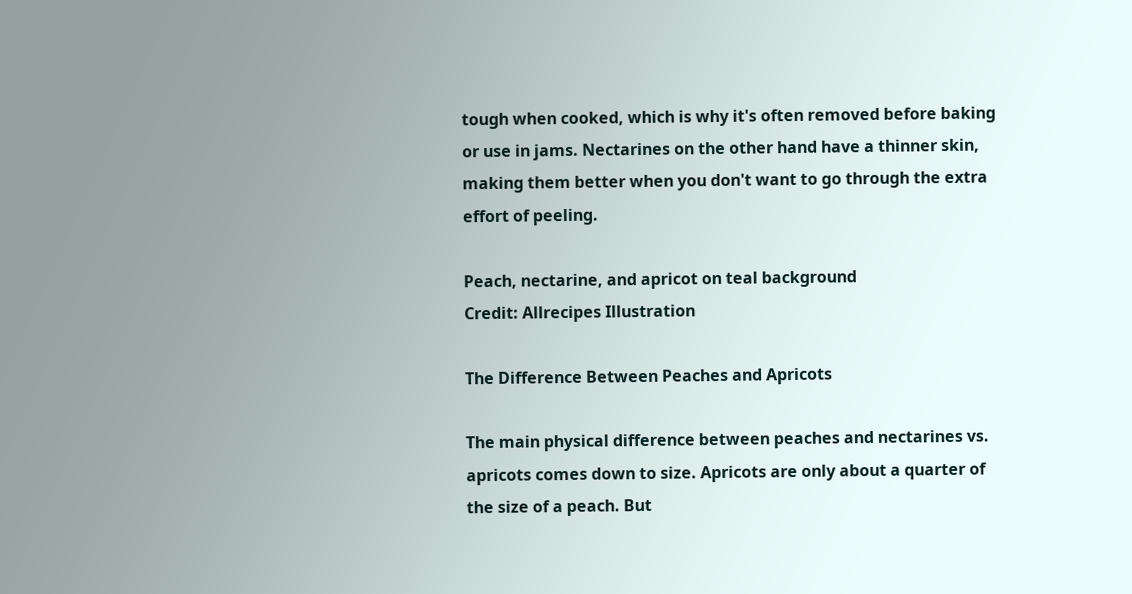tough when cooked, which is why it's often removed before baking or use in jams. Nectarines on the other hand have a thinner skin, making them better when you don't want to go through the extra effort of peeling.

Peach, nectarine, and apricot on teal background
Credit: Allrecipes Illustration

The Difference Between Peaches and Apricots

The main physical difference between peaches and nectarines vs. apricots comes down to size. Apricots are only about a quarter of the size of a peach. But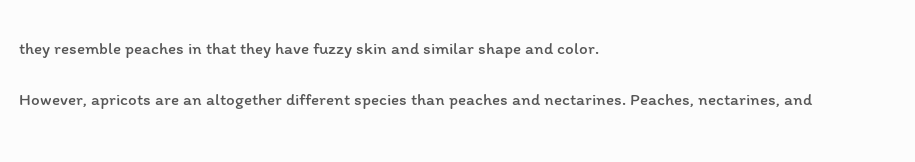they resemble peaches in that they have fuzzy skin and similar shape and color.

However, apricots are an altogether different species than peaches and nectarines. Peaches, nectarines, and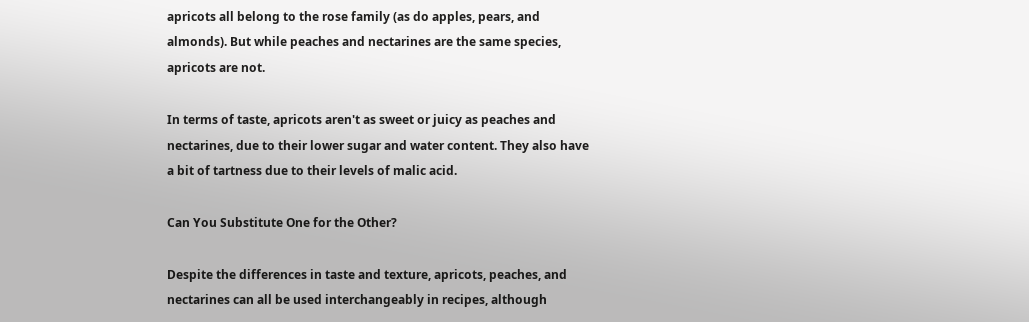apricots all belong to the rose family (as do apples, pears, and almonds). But while peaches and nectarines are the same species, apricots are not.

In terms of taste, apricots aren't as sweet or juicy as peaches and nectarines, due to their lower sugar and water content. They also have a bit of tartness due to their levels of malic acid.

Can You Substitute One for the Other?

Despite the differences in taste and texture, apricots, peaches, and nectarines can all be used interchangeably in recipes, although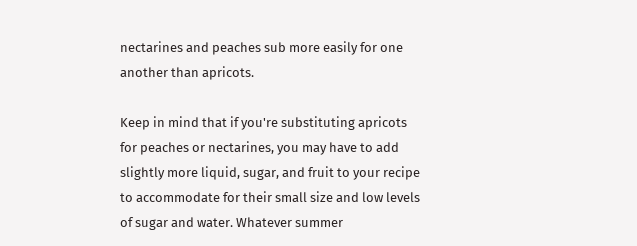nectarines and peaches sub more easily for one another than apricots.

Keep in mind that if you're substituting apricots for peaches or nectarines, you may have to add slightly more liquid, sugar, and fruit to your recipe to accommodate for their small size and low levels of sugar and water. Whatever summer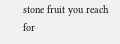stone fruit you reach for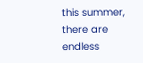this summer, there are endless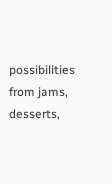possibilities from jams, desserts,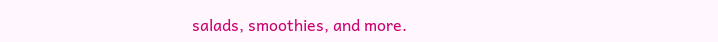salads, smoothies, and more.